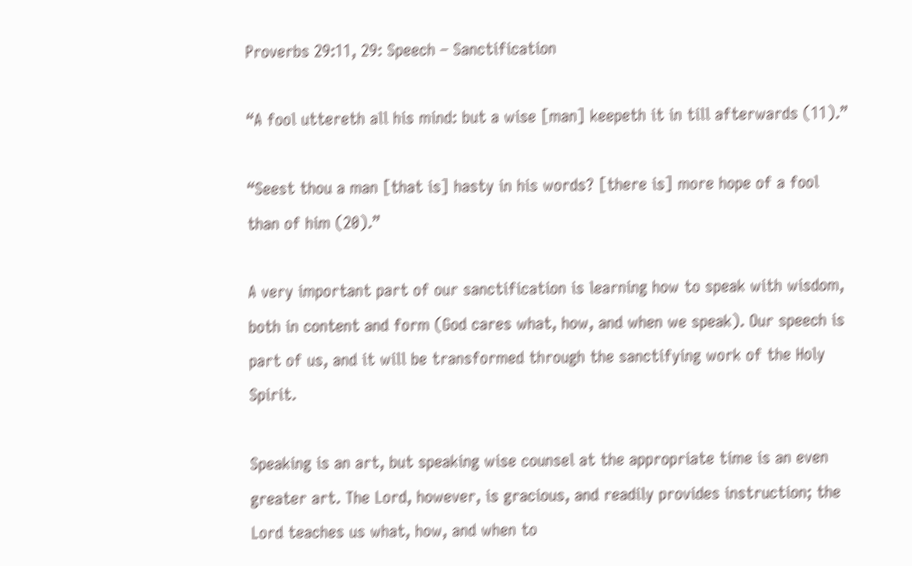Proverbs 29:11, 29: Speech – Sanctification

“A fool uttereth all his mind: but a wise [man] keepeth it in till afterwards (11).”

“Seest thou a man [that is] hasty in his words? [there is] more hope of a fool than of him (20).”

A very important part of our sanctification is learning how to speak with wisdom, both in content and form (God cares what, how, and when we speak). Our speech is part of us, and it will be transformed through the sanctifying work of the Holy Spirit.

Speaking is an art, but speaking wise counsel at the appropriate time is an even greater art. The Lord, however, is gracious, and readily provides instruction; the Lord teaches us what, how, and when to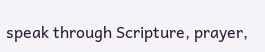speak through Scripture, prayer,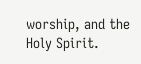worship, and the Holy Spirit.